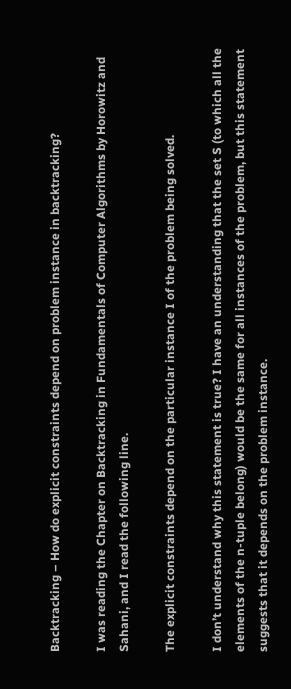Backtracking – How do explicit constraints depend on problem instance in backtracking?

I was reading the Chapter on Backtracking in Fundamentals of Computer Algorithms by Horowitz and Sahani, and I read the following line.

The explicit constraints depend on the particular instance I of the problem being solved.

I don’t understand why this statement is true? I have an understanding that the set S (to which all the elements of the n-tuple belong) would be the same for all instances of the problem, but this statement suggests that it depends on the problem instance.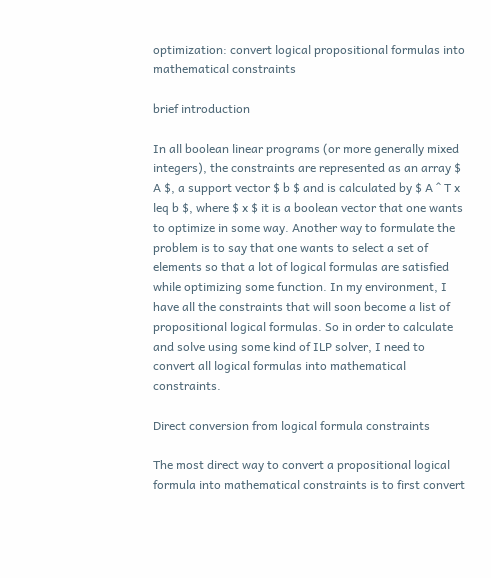optimization: convert logical propositional formulas into mathematical constraints

brief introduction

In all boolean linear programs (or more generally mixed integers), the constraints are represented as an array $ A $, a support vector $ b $ and is calculated by $ A ^ T x leq b $, where $ x $ it is a boolean vector that one wants to optimize in some way. Another way to formulate the problem is to say that one wants to select a set of elements so that a lot of logical formulas are satisfied while optimizing some function. In my environment, I have all the constraints that will soon become a list of propositional logical formulas. So in order to calculate and solve using some kind of ILP solver, I need to convert all logical formulas into mathematical constraints.

Direct conversion from logical formula constraints

The most direct way to convert a propositional logical formula into mathematical constraints is to first convert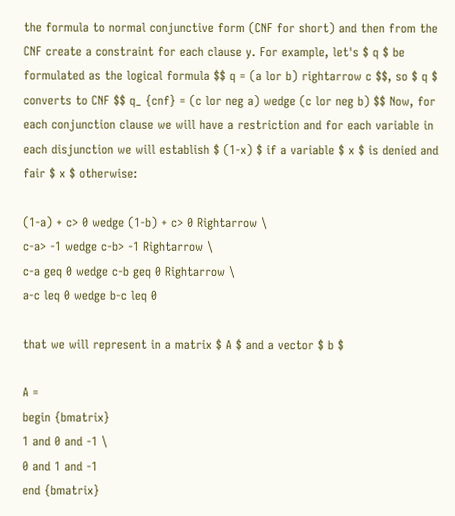the formula to normal conjunctive form (CNF for short) and then from the CNF create a constraint for each clause y. For example, let's $ q $ be formulated as the logical formula $$ q = (a lor b) rightarrow c $$, so $ q $ converts to CNF $$ q_ {cnf} = (c lor neg a) wedge (c lor neg b) $$ Now, for each conjunction clause we will have a restriction and for each variable in each disjunction we will establish $ (1-x) $ if a variable $ x $ is denied and fair $ x $ otherwise:

(1-a) + c> 0 wedge (1-b) + c> 0 Rightarrow \
c-a> -1 wedge c-b> -1 Rightarrow \
c-a geq 0 wedge c-b geq 0 Rightarrow \
a-c leq 0 wedge b-c leq 0

that we will represent in a matrix $ A $ and a vector $ b $

A =
begin {bmatrix}
1 and 0 and -1 \
0 and 1 and -1
end {bmatrix}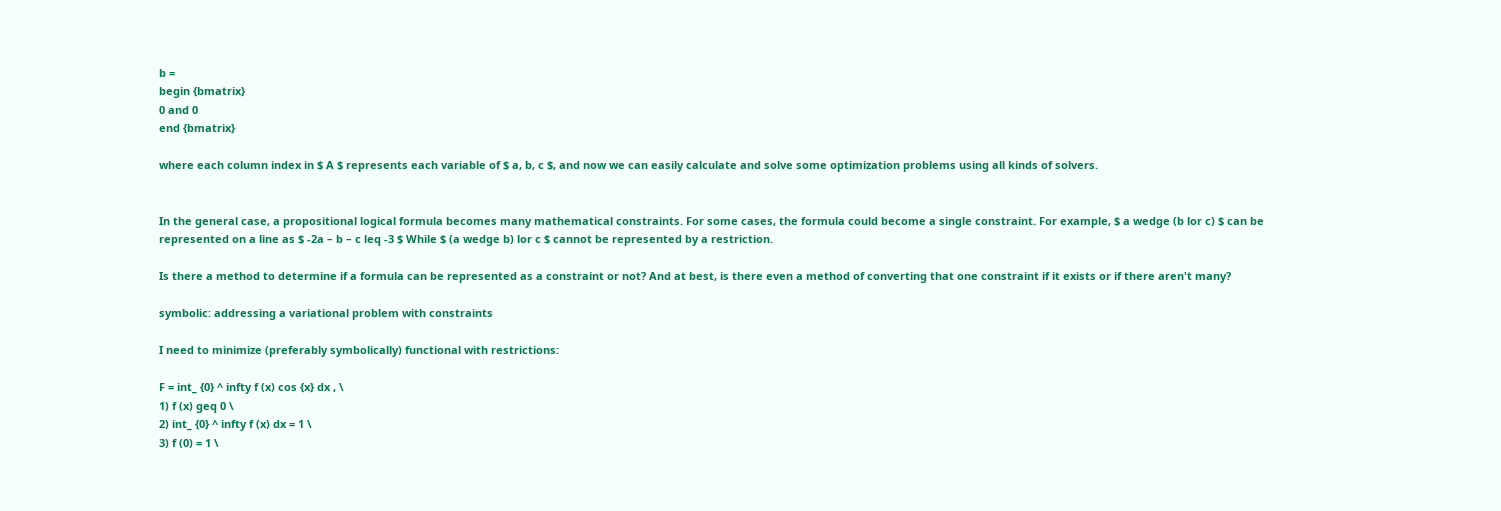b =
begin {bmatrix}
0 and 0
end {bmatrix}

where each column index in $ A $ represents each variable of $ a, b, c $, and now we can easily calculate and solve some optimization problems using all kinds of solvers.


In the general case, a propositional logical formula becomes many mathematical constraints. For some cases, the formula could become a single constraint. For example, $ a wedge (b lor c) $ can be represented on a line as $ -2a – b – c leq -3 $ While $ (a wedge b) lor c $ cannot be represented by a restriction.

Is there a method to determine if a formula can be represented as a constraint or not? And at best, is there even a method of converting that one constraint if it exists or if there aren't many?

symbolic: addressing a variational problem with constraints

I need to minimize (preferably symbolically) functional with restrictions:

F = int_ {0} ^ infty f (x) cos {x} dx , \
1) f (x) geq 0 \
2) int_ {0} ^ infty f (x) dx = 1 \
3) f (0) = 1 \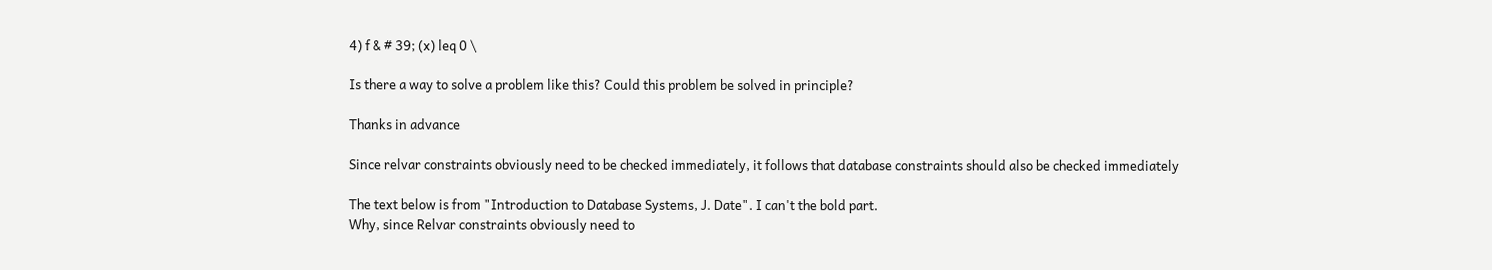4) f & # 39; (x) leq 0 \

Is there a way to solve a problem like this? Could this problem be solved in principle?

Thanks in advance

Since relvar constraints obviously need to be checked immediately, it follows that database constraints should also be checked immediately

The text below is from "Introduction to Database Systems, J. Date". I can't the bold part.
Why, since Relvar constraints obviously need to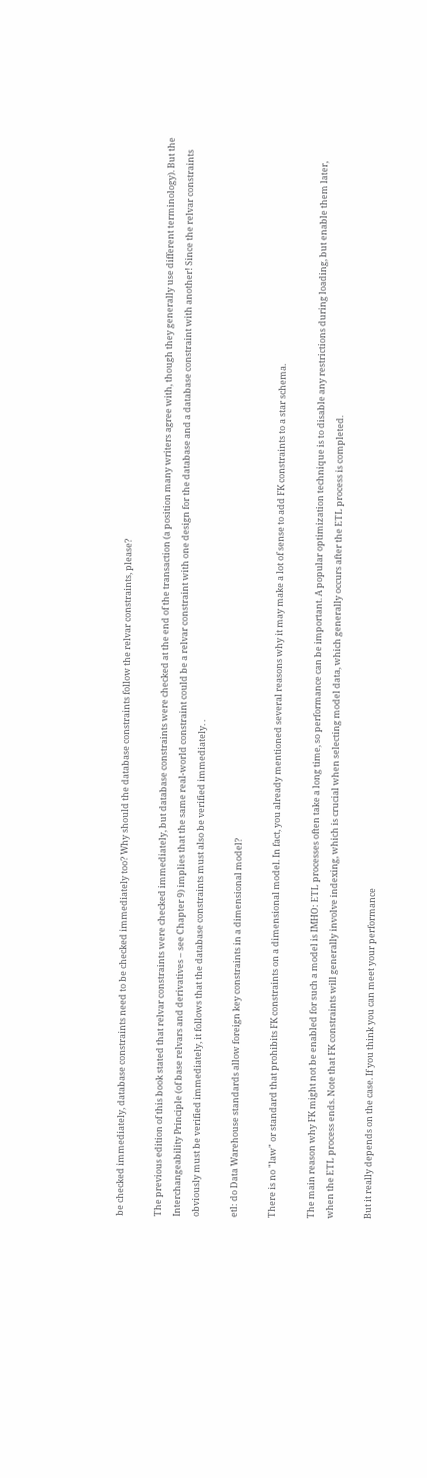be checked immediately, database constraints need to be checked immediately too? Why should the database constraints follow the relvar constraints, please?

The previous edition of this book stated that relvar constraints were checked immediately, but database constraints were checked at the end of the transaction (a position many writers agree with, though they generally use different terminology). But the Interchangeability Principle (of base relvars and derivatives – see Chapter 9) implies that the same real-world constraint could be a relvar constraint with one design for the database and a database constraint with another! Since the relvar constraints obviously must be verified immediately, it follows that the database constraints must also be verified immediately. .

etl: do Data Warehouse standards allow foreign key constraints in a dimensional model?

There is no "law" or standard that prohibits FK constraints on a dimensional model. In fact, you already mentioned several reasons why it may make a lot of sense to add FK constraints to a star schema.

The main reason why FK might not be enabled for such a model is IMHO: ETL processes often take a long time, so performance can be important. A popular optimization technique is to disable any restrictions during loading, but enable them later, when the ETL process ends. Note that FK constraints will generally involve indexing, which is crucial when selecting model data, which generally occurs after the ETL process is completed.

But it really depends on the case. If you think you can meet your performance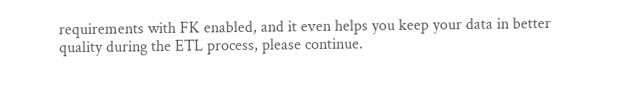requirements with FK enabled, and it even helps you keep your data in better quality during the ETL process, please continue.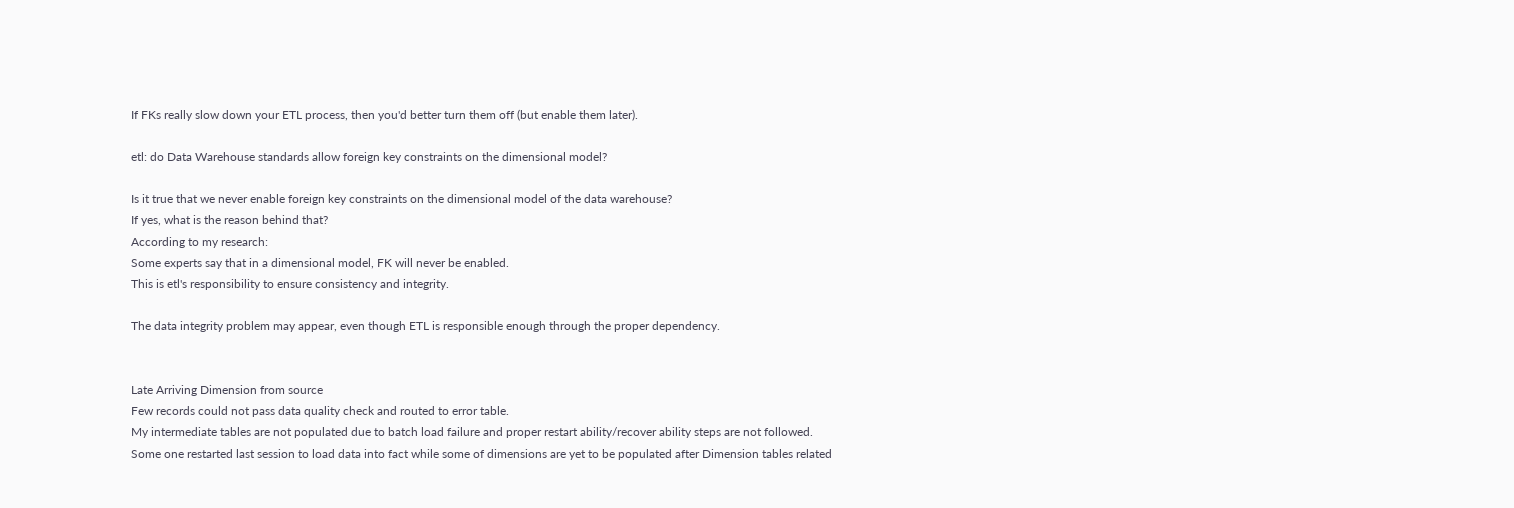If FKs really slow down your ETL process, then you'd better turn them off (but enable them later).

etl: do Data Warehouse standards allow foreign key constraints on the dimensional model?

Is it true that we never enable foreign key constraints on the dimensional model of the data warehouse?
If yes, what is the reason behind that?
According to my research:
Some experts say that in a dimensional model, FK will never be enabled.
This is etl's responsibility to ensure consistency and integrity.

The data integrity problem may appear, even though ETL is responsible enough through the proper dependency.


Late Arriving Dimension from source
Few records could not pass data quality check and routed to error table.
My intermediate tables are not populated due to batch load failure and proper restart ability/recover ability steps are not followed.  Some one restarted last session to load data into fact while some of dimensions are yet to be populated after Dimension tables related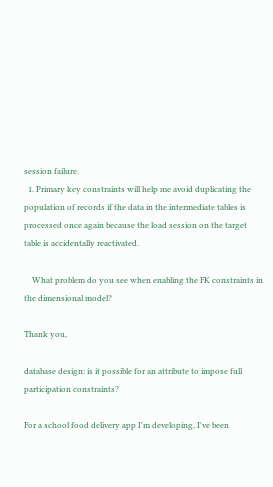session failure.
  1. Primary key constraints will help me avoid duplicating the population of records if the data in the intermediate tables is processed once again because the load session on the target table is accidentally reactivated.

    What problem do you see when enabling the FK constraints in the dimensional model?

Thank you,

database design: is it possible for an attribute to impose full participation constraints?

For a school food delivery app I'm developing, I've been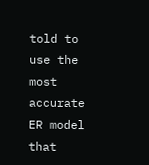told to use the most accurate ER model that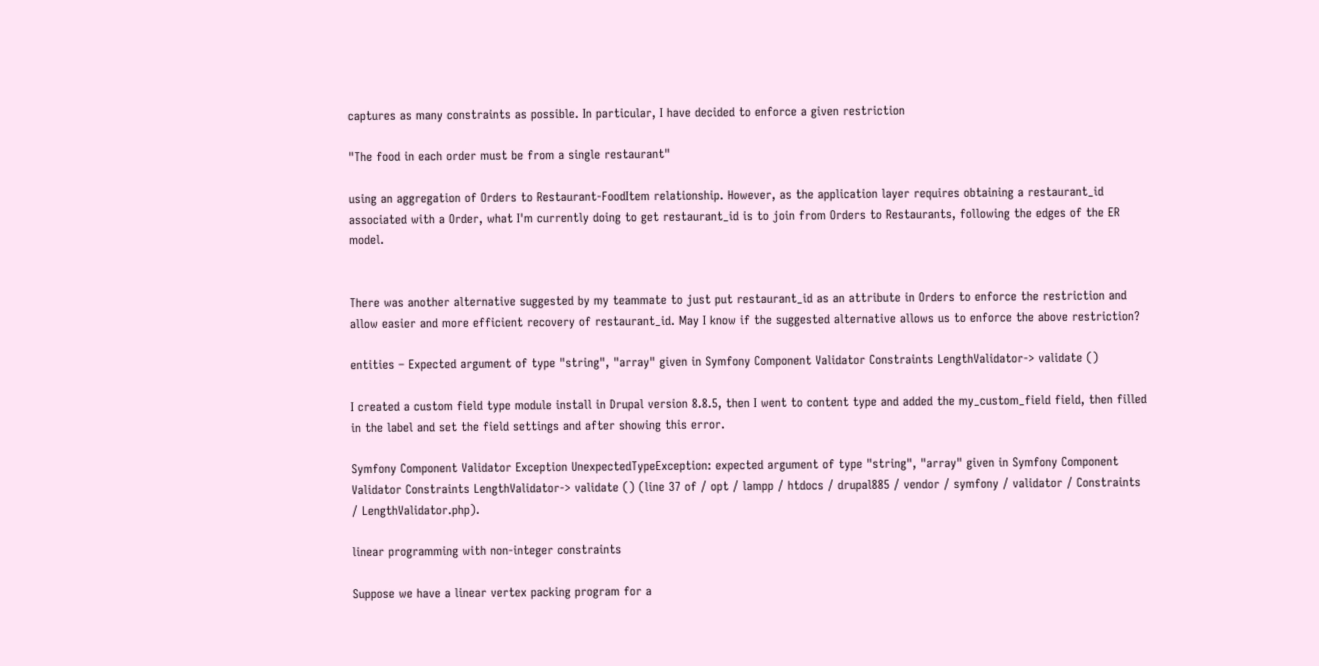captures as many constraints as possible. In particular, I have decided to enforce a given restriction

"The food in each order must be from a single restaurant"

using an aggregation of Orders to Restaurant-FoodItem relationship. However, as the application layer requires obtaining a restaurant_id associated with a Order, what I'm currently doing to get restaurant_id is to join from Orders to Restaurants, following the edges of the ER model.


There was another alternative suggested by my teammate to just put restaurant_id as an attribute in Orders to enforce the restriction and allow easier and more efficient recovery of restaurant_id. May I know if the suggested alternative allows us to enforce the above restriction?

entities – Expected argument of type "string", "array" given in Symfony Component Validator Constraints LengthValidator-> validate ()

I created a custom field type module install in Drupal version 8.8.5, then I went to content type and added the my_custom_field field, then filled in the label and set the field settings and after showing this error.

Symfony Component Validator Exception UnexpectedTypeException: expected argument of type "string", "array" given in Symfony Component Validator Constraints LengthValidator-> validate () (line 37 of / opt / lampp / htdocs / drupal885 / vendor / symfony / validator / Constraints / LengthValidator.php).

linear programming with non-integer constraints

Suppose we have a linear vertex packing program for a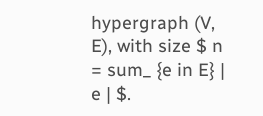hypergraph (V, E), with size $ n = sum_ {e in E} | e | $.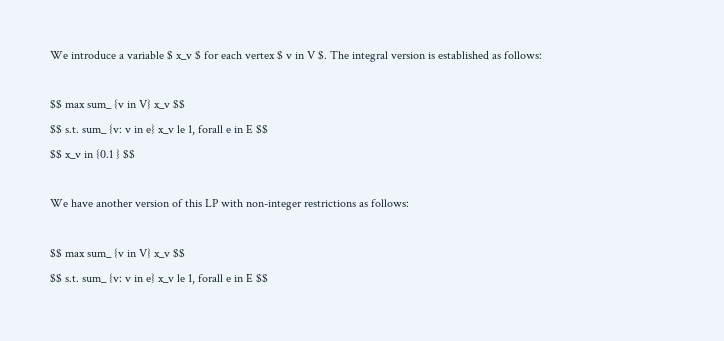We introduce a variable $ x_v $ for each vertex $ v in V $. The integral version is established as follows:

$$ max sum_ {v in V} x_v $$
$$ s.t. sum_ {v: v in e} x_v le 1, forall e in E $$
$$ x_v in {0.1 } $$

We have another version of this LP with non-integer restrictions as follows:

$$ max sum_ {v in V} x_v $$
$$ s.t. sum_ {v: v in e} x_v le 1, forall e in E $$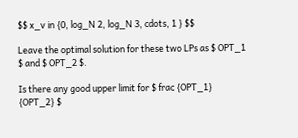$$ x_v in {0, log_N 2, log_N 3, cdots, 1 } $$

Leave the optimal solution for these two LPs as $ OPT_1 $ and $ OPT_2 $.

Is there any good upper limit for $ frac {OPT_1} {OPT_2} $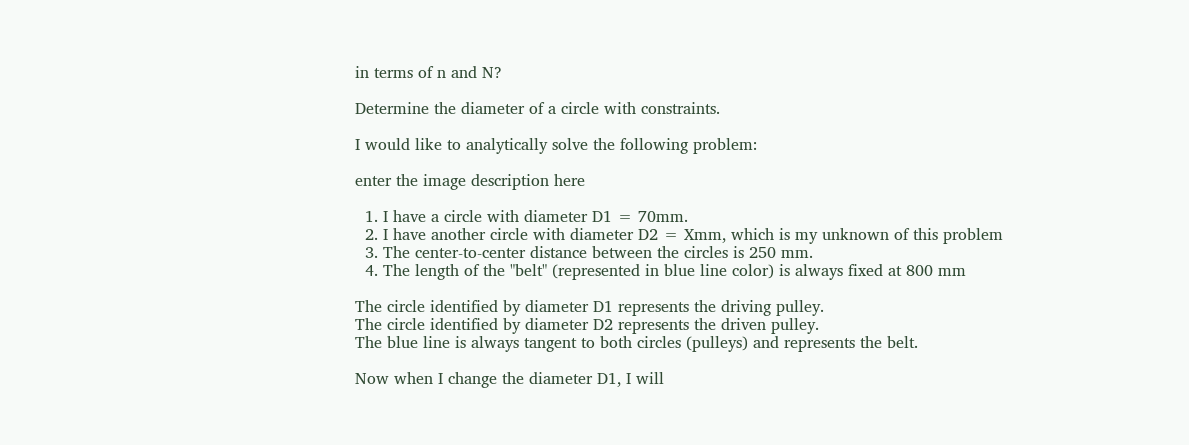in terms of n and N?

Determine the diameter of a circle with constraints.

I would like to analytically solve the following problem:

enter the image description here

  1. I have a circle with diameter D1 = 70mm.
  2. I have another circle with diameter D2 = Xmm, which is my unknown of this problem
  3. The center-to-center distance between the circles is 250 mm.
  4. The length of the "belt" (represented in blue line color) is always fixed at 800 mm

The circle identified by diameter D1 represents the driving pulley.
The circle identified by diameter D2 represents the driven pulley.
The blue line is always tangent to both circles (pulleys) and represents the belt.

Now when I change the diameter D1, I will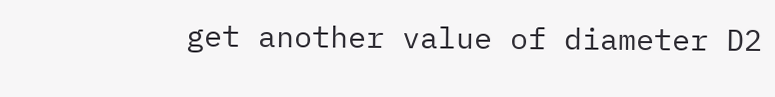get another value of diameter D2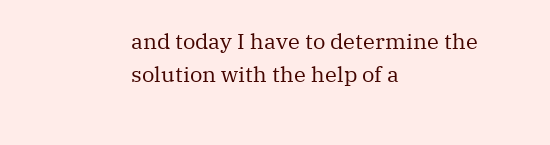and today I have to determine the solution with the help of a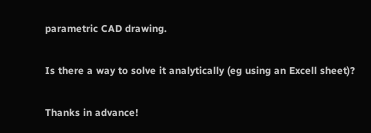parametric CAD drawing.

Is there a way to solve it analytically (eg using an Excell sheet)?

Thanks in advance!